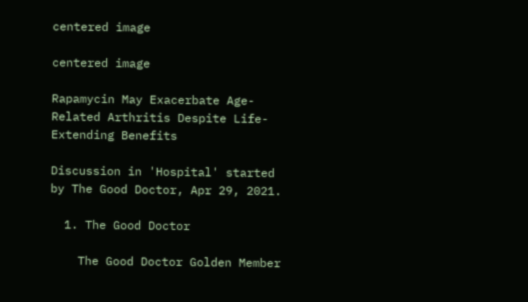centered image

centered image

Rapamycin May Exacerbate Age-Related Arthritis Despite Life-Extending Benefits

Discussion in 'Hospital' started by The Good Doctor, Apr 29, 2021.

  1. The Good Doctor

    The Good Doctor Golden Member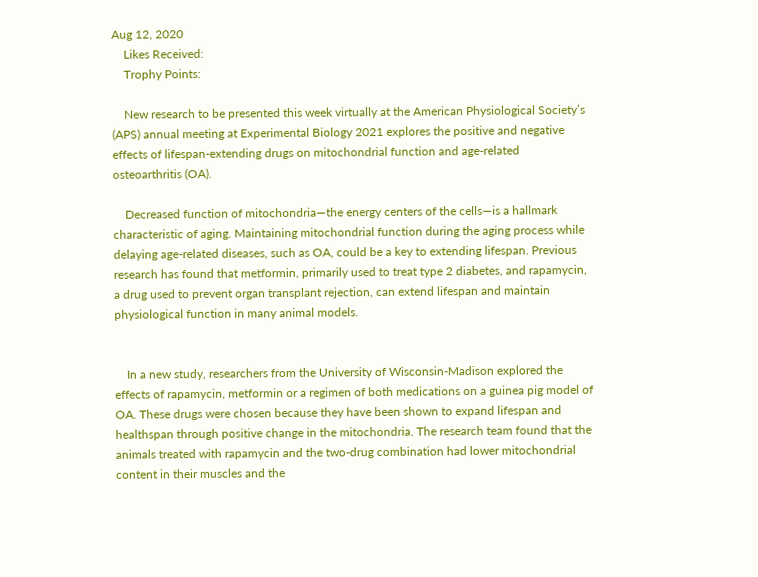Aug 12, 2020
    Likes Received:
    Trophy Points:

    New research to be presented this week virtually at the American Physiological Society’s (APS) annual meeting at Experimental Biology 2021 explores the positive and negative effects of lifespan-extending drugs on mitochondrial function and age-related osteoarthritis (OA).

    Decreased function of mitochondria—the energy centers of the cells—is a hallmark characteristic of aging. Maintaining mitochondrial function during the aging process while delaying age-related diseases, such as OA, could be a key to extending lifespan. Previous research has found that metformin, primarily used to treat type 2 diabetes, and rapamycin, a drug used to prevent organ transplant rejection, can extend lifespan and maintain physiological function in many animal models.


    In a new study, researchers from the University of Wisconsin-Madison explored the effects of rapamycin, metformin or a regimen of both medications on a guinea pig model of OA. These drugs were chosen because they have been shown to expand lifespan and healthspan through positive change in the mitochondria. The research team found that the animals treated with rapamycin and the two-drug combination had lower mitochondrial content in their muscles and the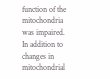function of the mitochondria was impaired. In addition to changes in mitochondrial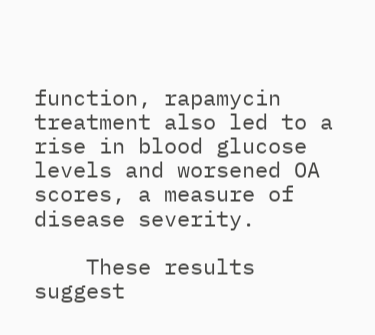function, rapamycin treatment also led to a rise in blood glucose levels and worsened OA scores, a measure of disease severity.

    These results suggest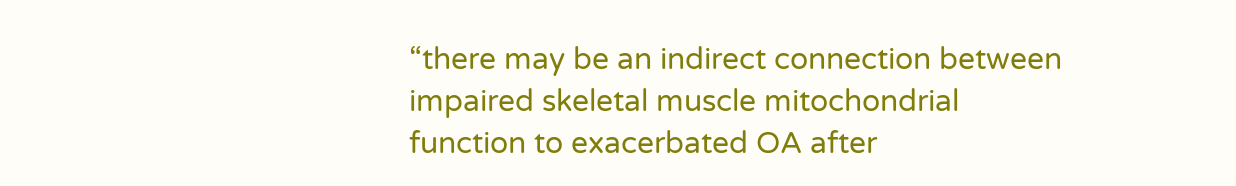“there may be an indirect connection between impaired skeletal muscle mitochondrial function to exacerbated OA after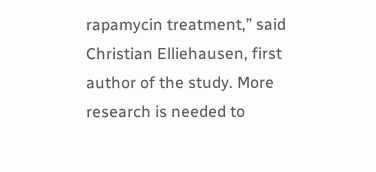rapamycin treatment,” said Christian Elliehausen, first author of the study. More research is needed to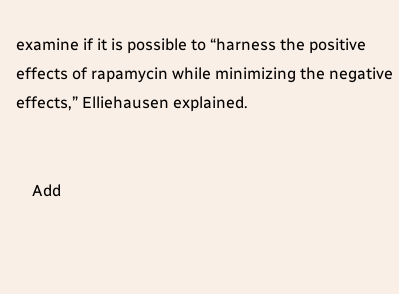examine if it is possible to “harness the positive effects of rapamycin while minimizing the negative effects,” Elliehausen explained.


    Add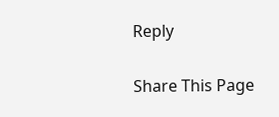Reply

Share This Page